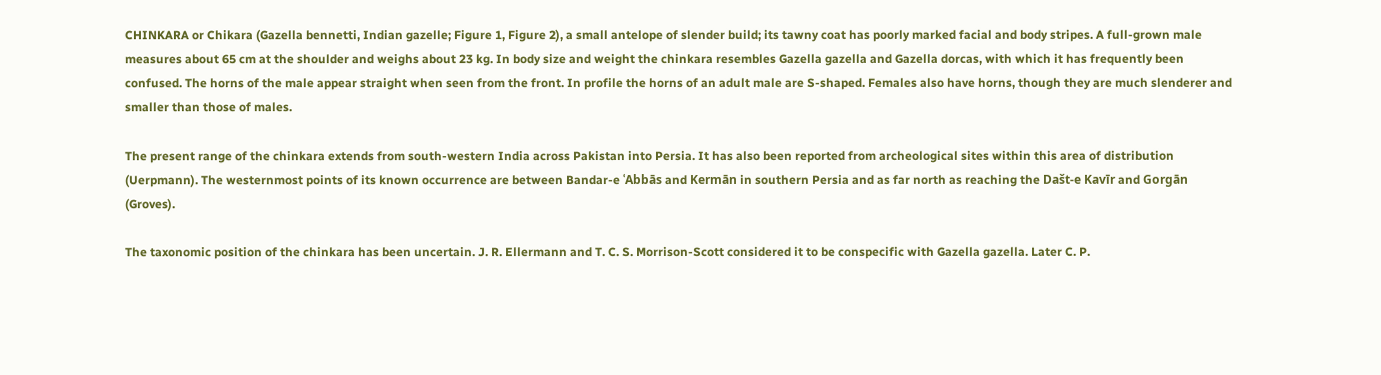CHINKARA or Chikara (Gazella bennetti, Indian gazelle; Figure 1, Figure 2), a small antelope of slender build; its tawny coat has poorly marked facial and body stripes. A full-grown male measures about 65 cm at the shoulder and weighs about 23 kg. In body size and weight the chinkara resembles Gazella gazella and Gazella dorcas, with which it has frequently been confused. The horns of the male appear straight when seen from the front. In profile the horns of an adult male are S-shaped. Females also have horns, though they are much slenderer and smaller than those of males.

The present range of the chinkara extends from south-western India across Pakistan into Persia. It has also been reported from archeological sites within this area of distribution (Uerpmann). The westernmost points of its known occurrence are between Bandar-e ʿAbbās and Kermān in southern Persia and as far north as reaching the Dašt-e Kavīr and Gorgān (Groves).

The taxonomic position of the chinkara has been uncertain. J. R. Ellermann and T. C. S. Morrison-Scott considered it to be conspecific with Gazella gazella. Later C. P.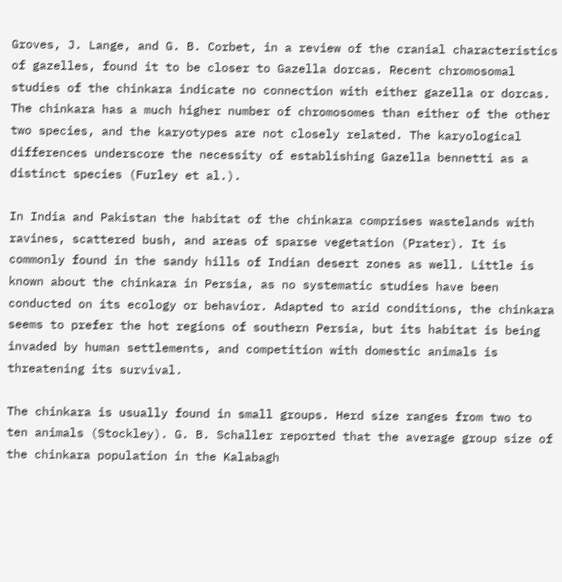Groves, J. Lange, and G. B. Corbet, in a review of the cranial characteristics of gazelles, found it to be closer to Gazella dorcas. Recent chromosomal studies of the chinkara indicate no connection with either gazella or dorcas. The chinkara has a much higher number of chromosomes than either of the other two species, and the karyotypes are not closely related. The karyological differences underscore the necessity of establishing Gazella bennetti as a distinct species (Furley et al.).

In India and Pakistan the habitat of the chinkara comprises wastelands with ravines, scattered bush, and areas of sparse vegetation (Prater). It is commonly found in the sandy hills of Indian desert zones as well. Little is known about the chinkara in Persia, as no systematic studies have been conducted on its ecology or behavior. Adapted to arid conditions, the chinkara seems to prefer the hot regions of southern Persia, but its habitat is being invaded by human settlements, and competition with domestic animals is threatening its survival.

The chinkara is usually found in small groups. Herd size ranges from two to ten animals (Stockley). G. B. Schaller reported that the average group size of the chinkara population in the Kalabagh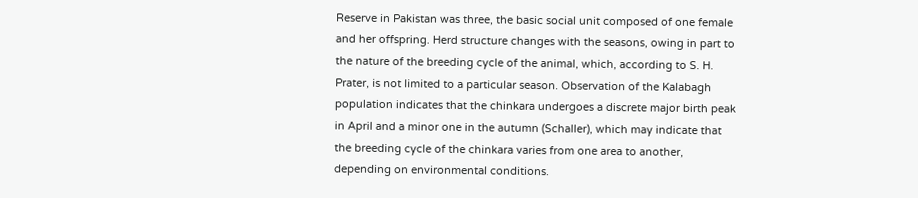Reserve in Pakistan was three, the basic social unit composed of one female and her offspring. Herd structure changes with the seasons, owing in part to the nature of the breeding cycle of the animal, which, according to S. H. Prater, is not limited to a particular season. Observation of the Kalabagh population indicates that the chinkara undergoes a discrete major birth peak in April and a minor one in the autumn (Schaller), which may indicate that the breeding cycle of the chinkara varies from one area to another, depending on environmental conditions.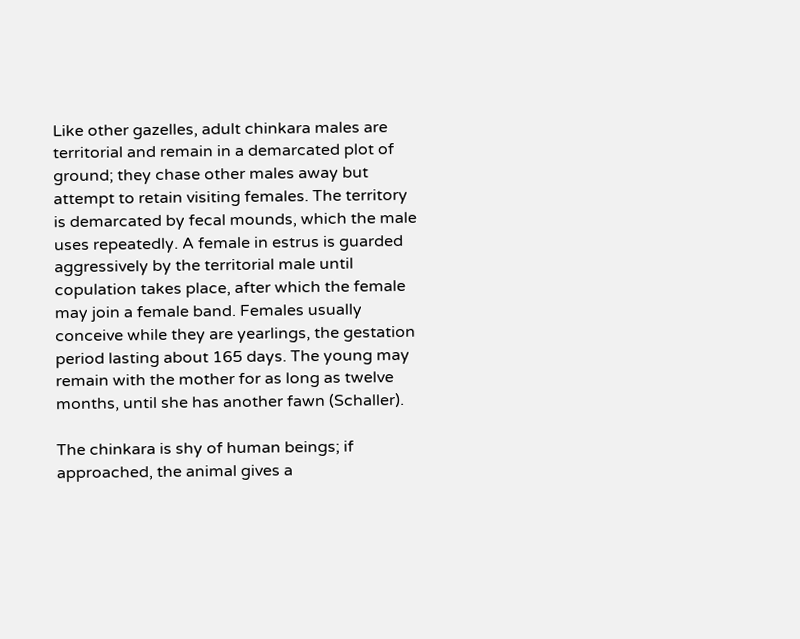Like other gazelles, adult chinkara males are territorial and remain in a demarcated plot of ground; they chase other males away but attempt to retain visiting females. The territory is demarcated by fecal mounds, which the male uses repeatedly. A female in estrus is guarded aggressively by the territorial male until copulation takes place, after which the female may join a female band. Females usually conceive while they are yearlings, the gestation period lasting about 165 days. The young may remain with the mother for as long as twelve months, until she has another fawn (Schaller).

The chinkara is shy of human beings; if approached, the animal gives a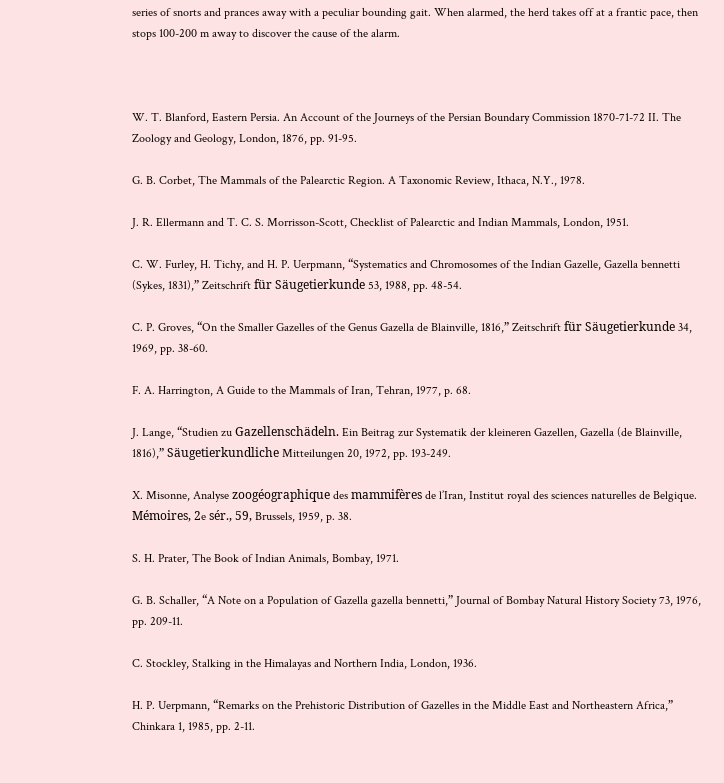series of snorts and prances away with a peculiar bounding gait. When alarmed, the herd takes off at a frantic pace, then stops 100-200 m away to discover the cause of the alarm.



W. T. Blanford, Eastern Persia. An Account of the Journeys of the Persian Boundary Commission 1870-71-72 II. The Zoology and Geology, London, 1876, pp. 91-95.

G. B. Corbet, The Mammals of the Palearctic Region. A Taxonomic Review, Ithaca, N.Y., 1978.

J. R. Ellermann and T. C. S. Morrisson-Scott, Checklist of Palearctic and Indian Mammals, London, 1951.

C. W. Furley, H. Tichy, and H. P. Uerpmann, “Systematics and Chromosomes of the Indian Gazelle, Gazella bennetti (Sykes, 1831),” Zeitschrift für Säugetierkunde 53, 1988, pp. 48-54.

C. P. Groves, “On the Smaller Gazelles of the Genus Gazella de Blainville, 1816,” Zeitschrift für Säugetierkunde 34, 1969, pp. 38-60.

F. A. Harrington, A Guide to the Mammals of Iran, Tehran, 1977, p. 68.

J. Lange, “Studien zu Gazellenschädeln. Ein Beitrag zur Systematik der kleineren Gazellen, Gazella (de Blainville, 1816),” Säugetierkundliche Mitteilungen 20, 1972, pp. 193-249.

X. Misonne, Analyse zoogéographique des mammifères de l’Iran, Institut royal des sciences naturelles de Belgique. Mémoires, 2e sér., 59, Brussels, 1959, p. 38.

S. H. Prater, The Book of Indian Animals, Bombay, 1971.

G. B. Schaller, “A Note on a Population of Gazella gazella bennetti,” Journal of Bombay Natural History Society 73, 1976, pp. 209-11.

C. Stockley, Stalking in the Himalayas and Northern India, London, 1936.

H. P. Uerpmann, “Remarks on the Prehistoric Distribution of Gazelles in the Middle East and Northeastern Africa,” Chinkara 1, 1985, pp. 2-11.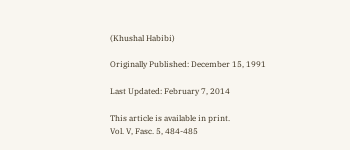(Khushal Habibi)

Originally Published: December 15, 1991

Last Updated: February 7, 2014

This article is available in print.
Vol. V, Fasc. 5, 484-485